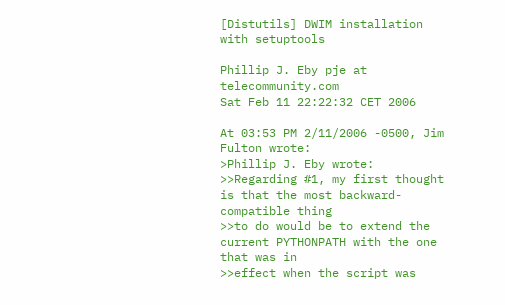[Distutils] DWIM installation with setuptools

Phillip J. Eby pje at telecommunity.com
Sat Feb 11 22:22:32 CET 2006

At 03:53 PM 2/11/2006 -0500, Jim Fulton wrote:
>Phillip J. Eby wrote:
>>Regarding #1, my first thought is that the most backward-compatible thing
>>to do would be to extend the current PYTHONPATH with the one that was in
>>effect when the script was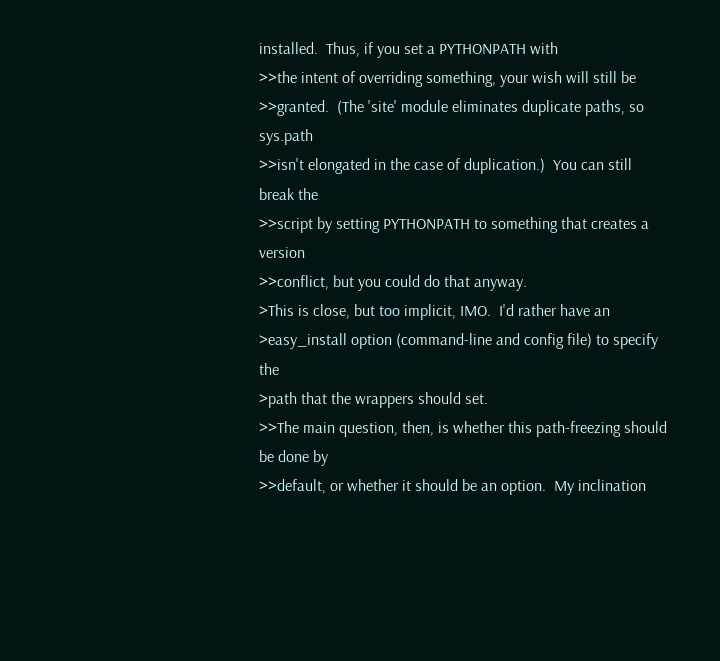installed.  Thus, if you set a PYTHONPATH with
>>the intent of overriding something, your wish will still be
>>granted.  (The 'site' module eliminates duplicate paths, so sys.path
>>isn't elongated in the case of duplication.)  You can still break the
>>script by setting PYTHONPATH to something that creates a version
>>conflict, but you could do that anyway.
>This is close, but too implicit, IMO.  I'd rather have an
>easy_install option (command-line and config file) to specify the
>path that the wrappers should set.
>>The main question, then, is whether this path-freezing should be done by
>>default, or whether it should be an option.  My inclination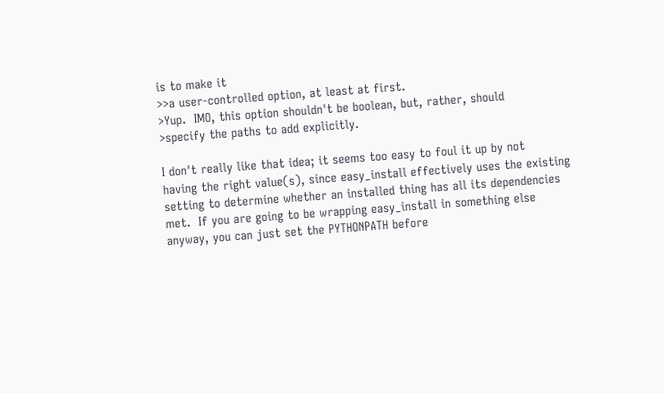is to make it
>>a user-controlled option, at least at first.
>Yup.  IMO, this option shouldn't be boolean, but, rather, should
>specify the paths to add explicitly.

I don't really like that idea; it seems too easy to foul it up by not
having the right value(s), since easy_install effectively uses the existing
setting to determine whether an installed thing has all its dependencies
met.  If you are going to be wrapping easy_install in something else
anyway, you can just set the PYTHONPATH before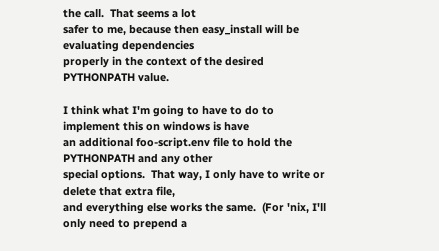the call.  That seems a lot
safer to me, because then easy_install will be evaluating dependencies
properly in the context of the desired PYTHONPATH value.

I think what I'm going to have to do to implement this on windows is have
an additional foo-script.env file to hold the PYTHONPATH and any other
special options.  That way, I only have to write or delete that extra file,
and everything else works the same.  (For 'nix, I'll only need to prepend a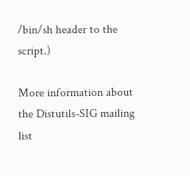/bin/sh header to the script.)

More information about the Distutils-SIG mailing list